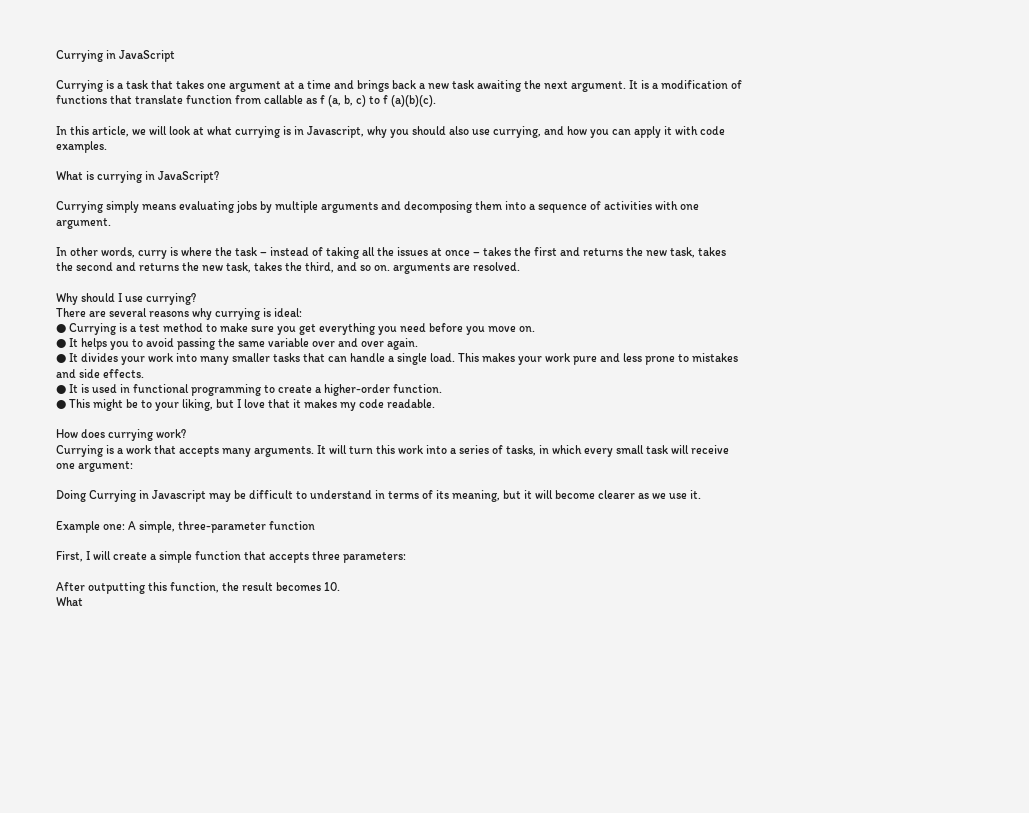Currying in JavaScript

Currying is a task that takes one argument at a time and brings back a new task awaiting the next argument. It is a modification of functions that translate function from callable as f (a, b, c) to f (a)(b)(c).

In this article, we will look at what currying is in Javascript, why you should also use currying, and how you can apply it with code examples.

What is currying in JavaScript?

Currying simply means evaluating jobs by multiple arguments and decomposing them into a sequence of activities with one argument.

In other words, curry is where the task – instead of taking all the issues at once – takes the first and returns the new task, takes the second and returns the new task, takes the third, and so on. arguments are resolved.

Why should I use currying?
There are several reasons why currying is ideal:
● Currying is a test method to make sure you get everything you need before you move on.
● It helps you to avoid passing the same variable over and over again.
● It divides your work into many smaller tasks that can handle a single load. This makes your work pure and less prone to mistakes and side effects.
● It is used in functional programming to create a higher-order function.
● This might be to your liking, but I love that it makes my code readable.

How does currying work?
Currying is a work that accepts many arguments. It will turn this work into a series of tasks, in which every small task will receive one argument:

Doing Currying in Javascript may be difficult to understand in terms of its meaning, but it will become clearer as we use it.

Example one: A simple, three-parameter function

First, I will create a simple function that accepts three parameters:

After outputting this function, the result becomes 10.
What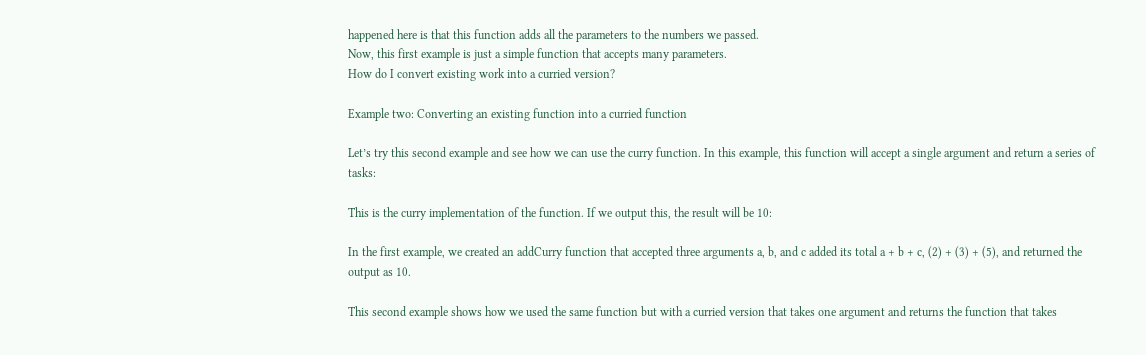happened here is that this function adds all the parameters to the numbers we passed.
Now, this first example is just a simple function that accepts many parameters.
How do I convert existing work into a curried version?

Example two: Converting an existing function into a curried function

Let’s try this second example and see how we can use the curry function. In this example, this function will accept a single argument and return a series of tasks:

This is the curry implementation of the function. If we output this, the result will be 10:

In the first example, we created an addCurry function that accepted three arguments a, b, and c added its total a + b + c, (2) + (3) + (5), and returned the output as 10.

This second example shows how we used the same function but with a curried version that takes one argument and returns the function that takes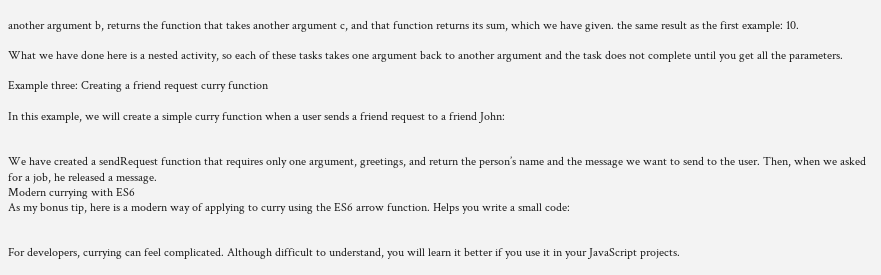another argument b, returns the function that takes another argument c, and that function returns its sum, which we have given. the same result as the first example: 10.

What we have done here is a nested activity, so each of these tasks takes one argument back to another argument and the task does not complete until you get all the parameters.

Example three: Creating a friend request curry function

In this example, we will create a simple curry function when a user sends a friend request to a friend John:


We have created a sendRequest function that requires only one argument, greetings, and return the person’s name and the message we want to send to the user. Then, when we asked for a job, he released a message.
Modern currying with ES6
As my bonus tip, here is a modern way of applying to curry using the ES6 arrow function. Helps you write a small code:


For developers, currying can feel complicated. Although difficult to understand, you will learn it better if you use it in your JavaScript projects.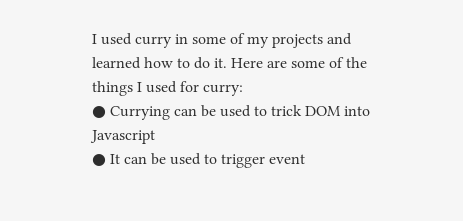I used curry in some of my projects and learned how to do it. Here are some of the things I used for curry:
● Currying can be used to trick DOM into Javascript
● It can be used to trigger event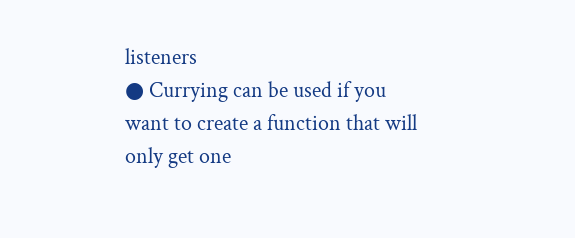listeners
● Currying can be used if you want to create a function that will only get one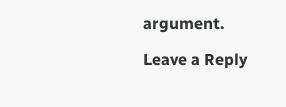argument.

Leave a Reply